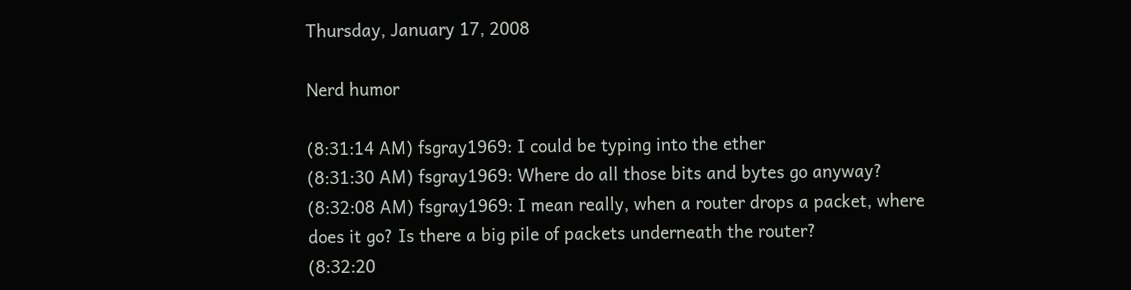Thursday, January 17, 2008

Nerd humor

(8:31:14 AM) fsgray1969: I could be typing into the ether
(8:31:30 AM) fsgray1969: Where do all those bits and bytes go anyway?
(8:32:08 AM) fsgray1969: I mean really, when a router drops a packet, where does it go? Is there a big pile of packets underneath the router?
(8:32:20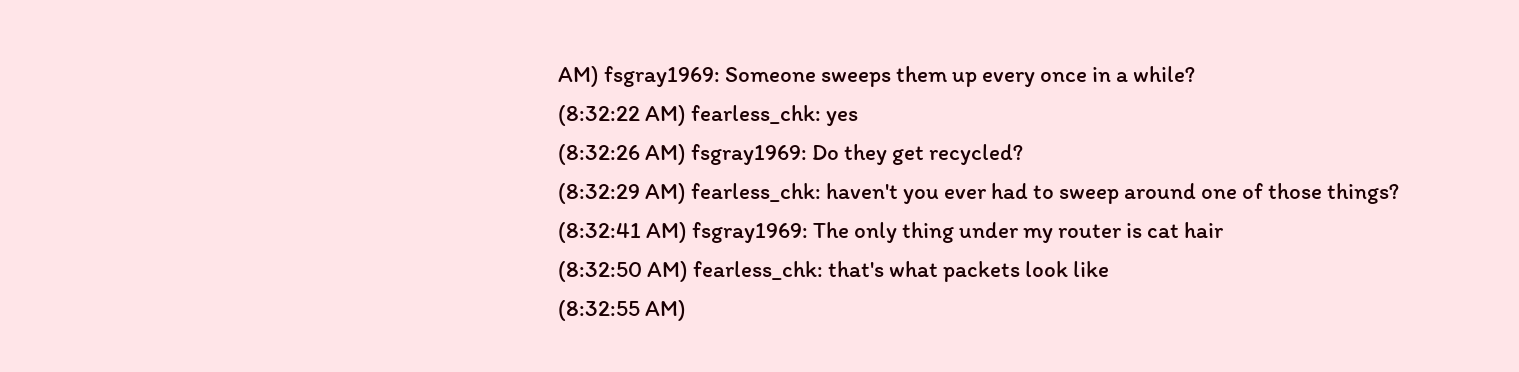AM) fsgray1969: Someone sweeps them up every once in a while?
(8:32:22 AM) fearless_chk: yes
(8:32:26 AM) fsgray1969: Do they get recycled?
(8:32:29 AM) fearless_chk: haven't you ever had to sweep around one of those things?
(8:32:41 AM) fsgray1969: The only thing under my router is cat hair
(8:32:50 AM) fearless_chk: that's what packets look like
(8:32:55 AM)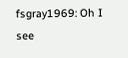fsgray1969: Oh I see